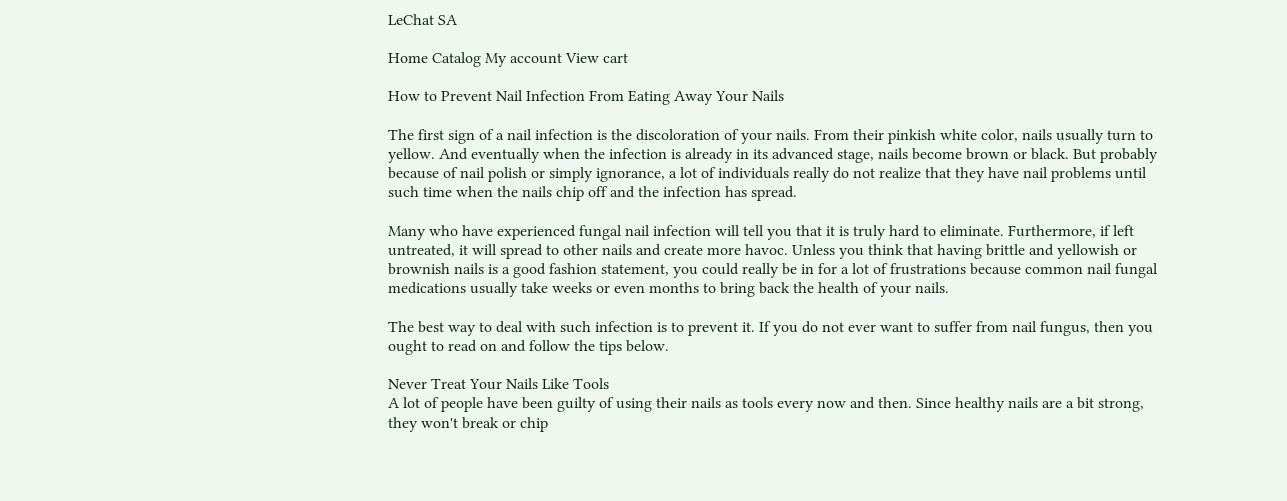LeChat SA

Home Catalog My account View cart

How to Prevent Nail Infection From Eating Away Your Nails

The first sign of a nail infection is the discoloration of your nails. From their pinkish white color, nails usually turn to yellow. And eventually when the infection is already in its advanced stage, nails become brown or black. But probably because of nail polish or simply ignorance, a lot of individuals really do not realize that they have nail problems until such time when the nails chip off and the infection has spread.

Many who have experienced fungal nail infection will tell you that it is truly hard to eliminate. Furthermore, if left untreated, it will spread to other nails and create more havoc. Unless you think that having brittle and yellowish or brownish nails is a good fashion statement, you could really be in for a lot of frustrations because common nail fungal medications usually take weeks or even months to bring back the health of your nails.

The best way to deal with such infection is to prevent it. If you do not ever want to suffer from nail fungus, then you ought to read on and follow the tips below.

Never Treat Your Nails Like Tools
A lot of people have been guilty of using their nails as tools every now and then. Since healthy nails are a bit strong, they won't break or chip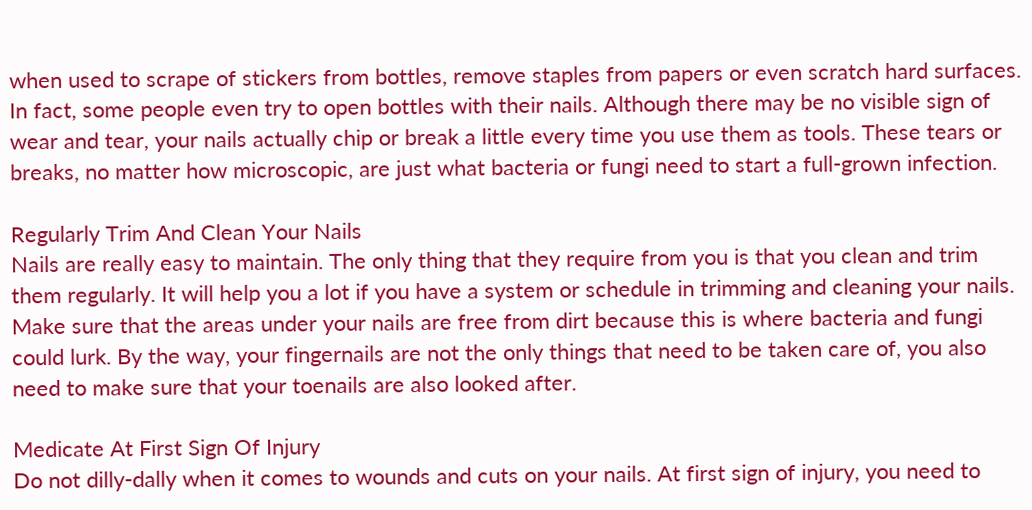when used to scrape of stickers from bottles, remove staples from papers or even scratch hard surfaces. In fact, some people even try to open bottles with their nails. Although there may be no visible sign of wear and tear, your nails actually chip or break a little every time you use them as tools. These tears or breaks, no matter how microscopic, are just what bacteria or fungi need to start a full-grown infection.

Regularly Trim And Clean Your Nails
Nails are really easy to maintain. The only thing that they require from you is that you clean and trim them regularly. It will help you a lot if you have a system or schedule in trimming and cleaning your nails. Make sure that the areas under your nails are free from dirt because this is where bacteria and fungi could lurk. By the way, your fingernails are not the only things that need to be taken care of, you also need to make sure that your toenails are also looked after.

Medicate At First Sign Of Injury
Do not dilly-dally when it comes to wounds and cuts on your nails. At first sign of injury, you need to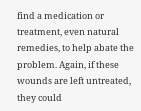find a medication or treatment, even natural remedies, to help abate the problem. Again, if these wounds are left untreated, they could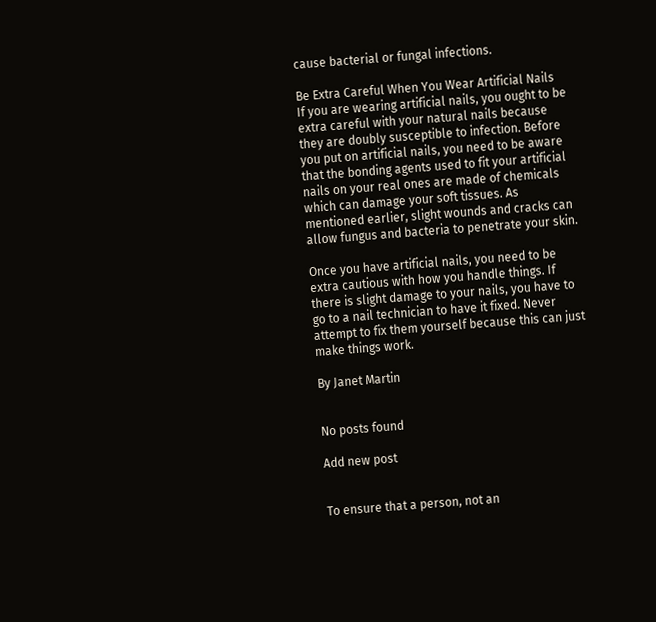cause bacterial or fungal infections.

Be Extra Careful When You Wear Artificial Nails
If you are wearing artificial nails, you ought to be extra careful with your natural nails because they are doubly susceptible to infection. Before you put on artificial nails, you need to be aware that the bonding agents used to fit your artificial nails on your real ones are made of chemicals which can damage your soft tissues. As mentioned earlier, slight wounds and cracks can allow fungus and bacteria to penetrate your skin.

Once you have artificial nails, you need to be extra cautious with how you handle things. If there is slight damage to your nails, you have to go to a nail technician to have it fixed. Never attempt to fix them yourself because this can just make things work.

By Janet Martin


No posts found

Add new post


To ensure that a person, not an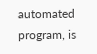automated program, is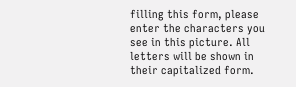filling this form, please enter the characters you see in this picture. All letters will be shown in their capitalized form.